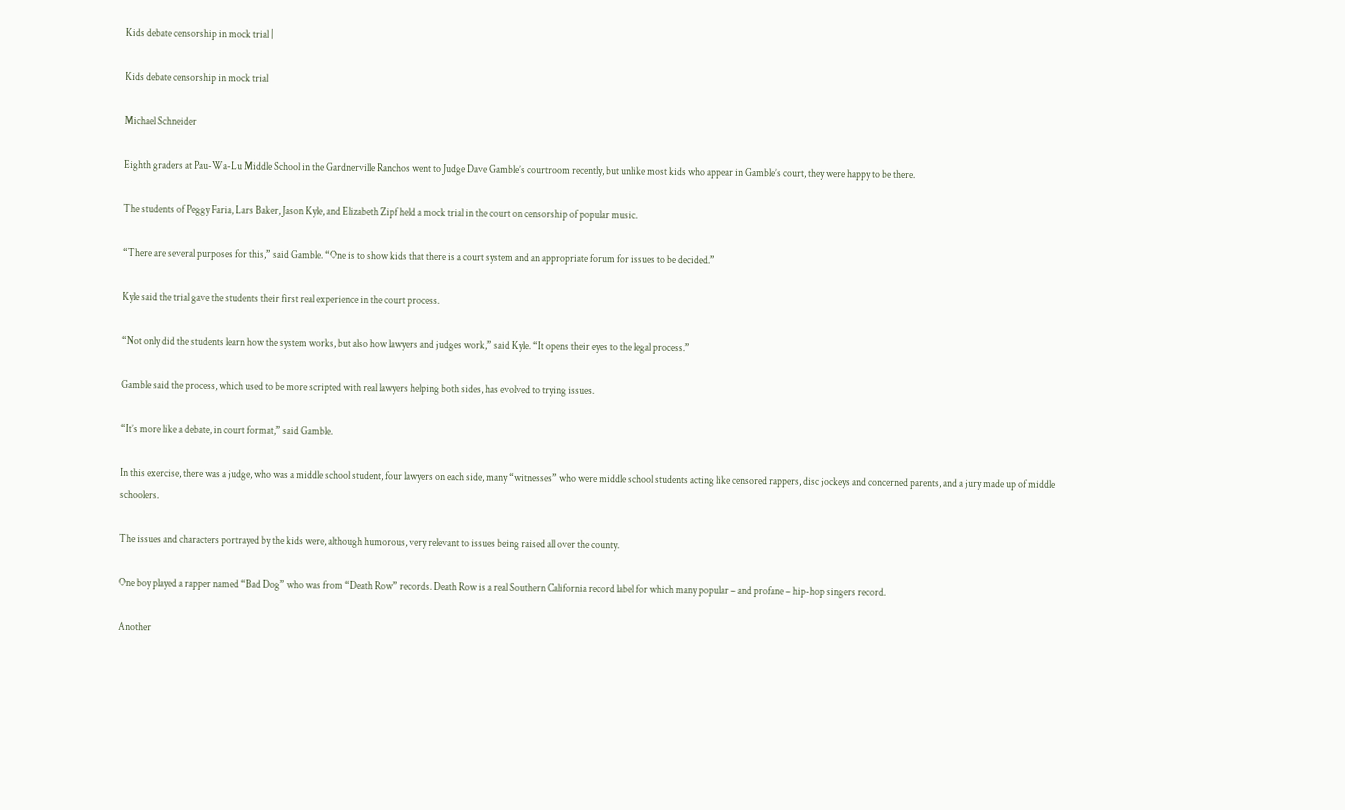Kids debate censorship in mock trial |

Kids debate censorship in mock trial

Michael Schneider

Eighth graders at Pau-Wa-Lu Middle School in the Gardnerville Ranchos went to Judge Dave Gamble’s courtroom recently, but unlike most kids who appear in Gamble’s court, they were happy to be there.

The students of Peggy Faria, Lars Baker, Jason Kyle, and Elizabeth Zipf held a mock trial in the court on censorship of popular music.

“There are several purposes for this,” said Gamble. “One is to show kids that there is a court system and an appropriate forum for issues to be decided.”

Kyle said the trial gave the students their first real experience in the court process.

“Not only did the students learn how the system works, but also how lawyers and judges work,” said Kyle. “It opens their eyes to the legal process.”

Gamble said the process, which used to be more scripted with real lawyers helping both sides, has evolved to trying issues.

“It’s more like a debate, in court format,” said Gamble.

In this exercise, there was a judge, who was a middle school student, four lawyers on each side, many “witnesses” who were middle school students acting like censored rappers, disc jockeys and concerned parents, and a jury made up of middle schoolers.

The issues and characters portrayed by the kids were, although humorous, very relevant to issues being raised all over the county.

One boy played a rapper named “Bad Dog” who was from “Death Row” records. Death Row is a real Southern California record label for which many popular – and profane – hip-hop singers record.

Another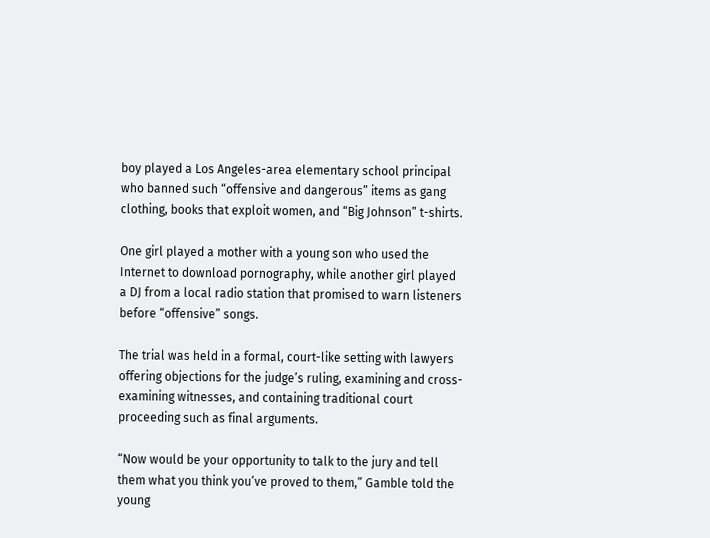boy played a Los Angeles-area elementary school principal who banned such “offensive and dangerous” items as gang clothing, books that exploit women, and “Big Johnson” t-shirts.

One girl played a mother with a young son who used the Internet to download pornography, while another girl played a DJ from a local radio station that promised to warn listeners before “offensive” songs.

The trial was held in a formal, court-like setting with lawyers offering objections for the judge’s ruling, examining and cross-examining witnesses, and containing traditional court proceeding such as final arguments.

“Now would be your opportunity to talk to the jury and tell them what you think you’ve proved to them,” Gamble told the young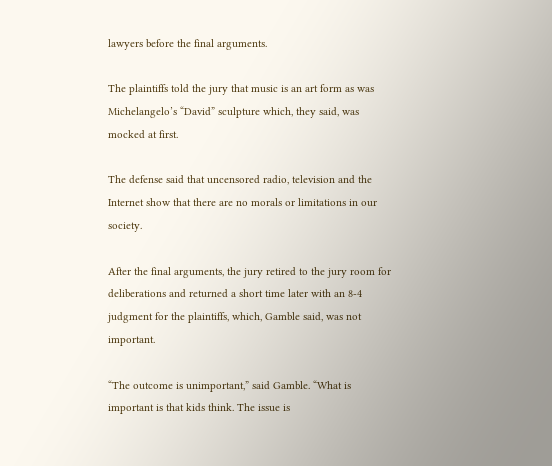lawyers before the final arguments.

The plaintiffs told the jury that music is an art form as was Michelangelo’s “David” sculpture which, they said, was mocked at first.

The defense said that uncensored radio, television and the Internet show that there are no morals or limitations in our society.

After the final arguments, the jury retired to the jury room for deliberations and returned a short time later with an 8-4 judgment for the plaintiffs, which, Gamble said, was not important.

“The outcome is unimportant,” said Gamble. “What is important is that kids think. The issue is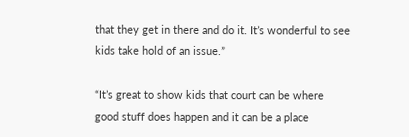that they get in there and do it. It’s wonderful to see kids take hold of an issue.”

“It’s great to show kids that court can be where good stuff does happen and it can be a place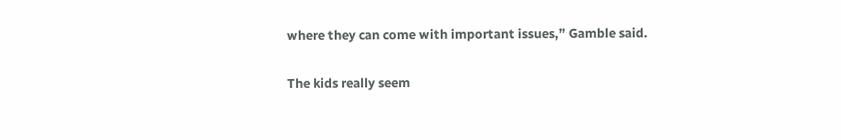where they can come with important issues,” Gamble said.

The kids really seem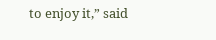to enjoy it,” said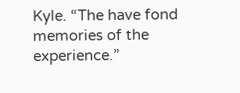Kyle. “The have fond memories of the experience.”